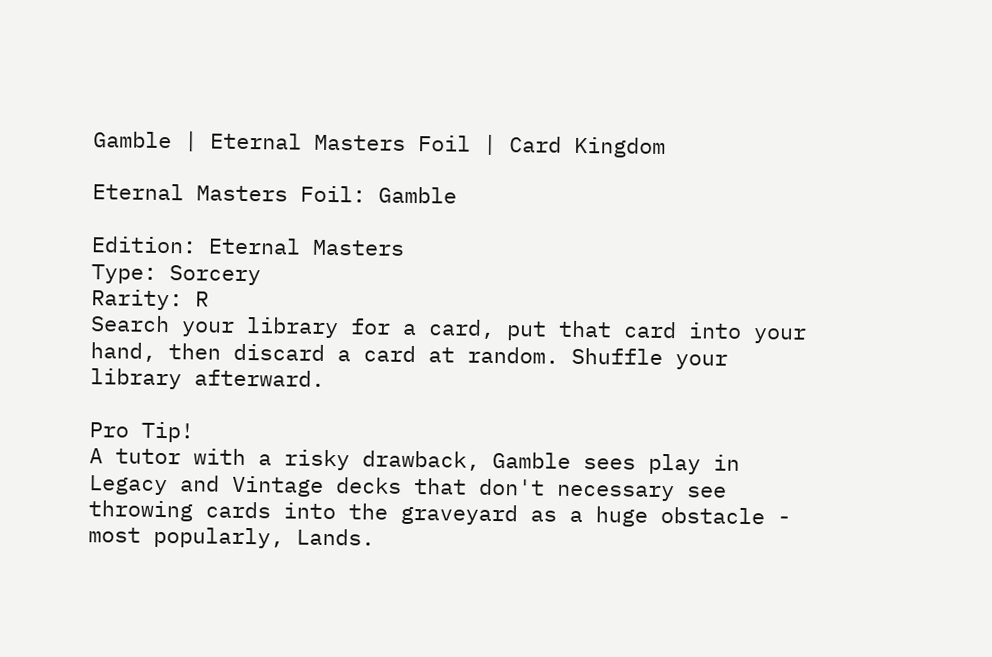Gamble | Eternal Masters Foil | Card Kingdom

Eternal Masters Foil: Gamble

Edition: Eternal Masters
Type: Sorcery
Rarity: R
Search your library for a card, put that card into your hand, then discard a card at random. Shuffle your library afterward.

Pro Tip!
A tutor with a risky drawback, Gamble sees play in Legacy and Vintage decks that don't necessary see throwing cards into the graveyard as a huge obstacle - most popularly, Lands.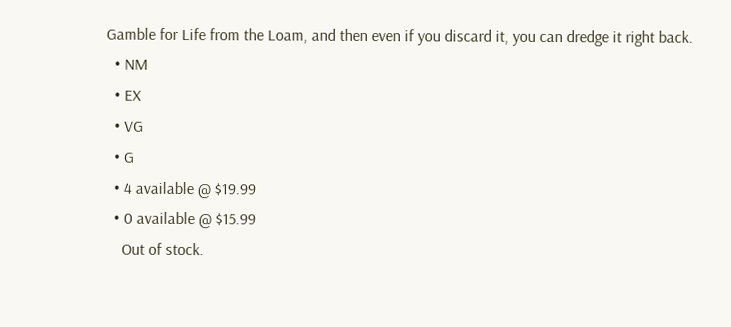Gamble for Life from the Loam, and then even if you discard it, you can dredge it right back.
  • NM
  • EX
  • VG
  • G
  • 4 available @ $19.99
  • 0 available @ $15.99
    Out of stock.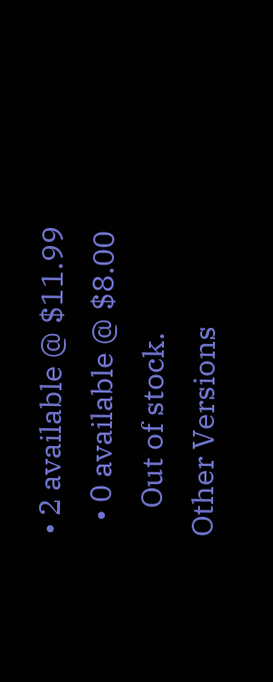• 2 available @ $11.99
  • 0 available @ $8.00
    Out of stock.
Other Versions